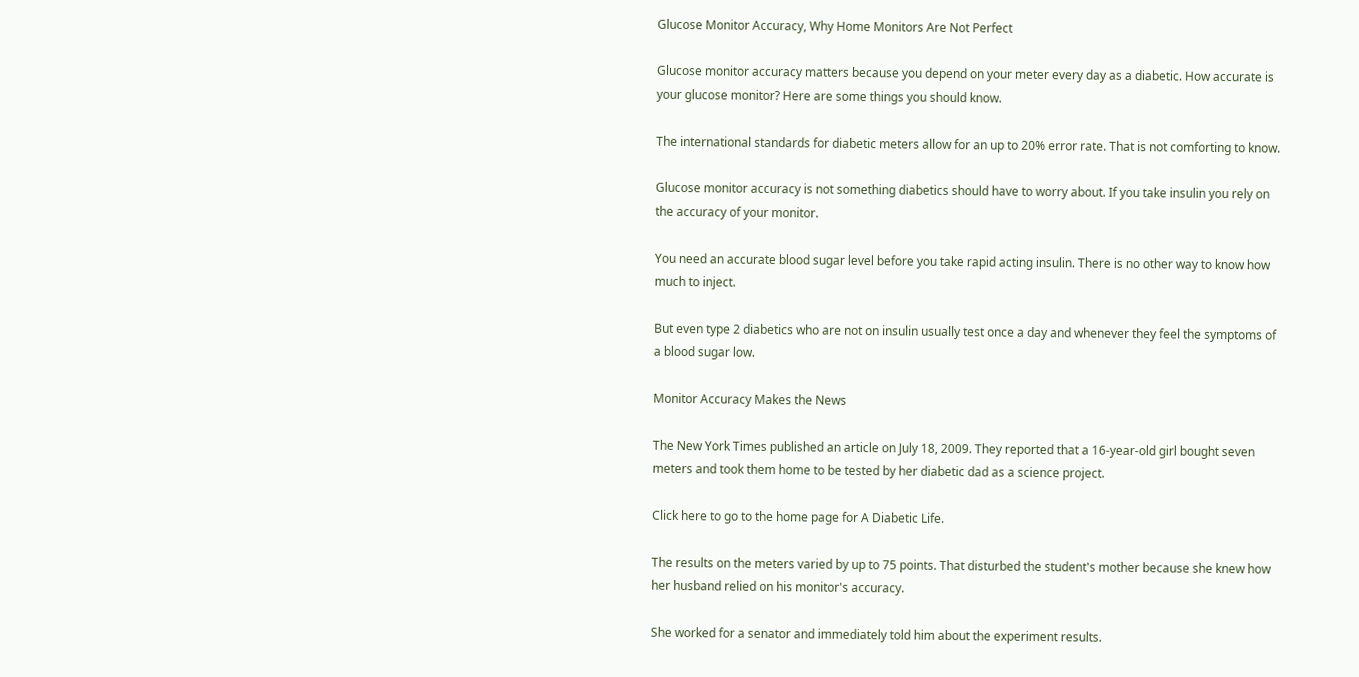Glucose Monitor Accuracy, Why Home Monitors Are Not Perfect

Glucose monitor accuracy matters because you depend on your meter every day as a diabetic. How accurate is your glucose monitor? Here are some things you should know.

The international standards for diabetic meters allow for an up to 20% error rate. That is not comforting to know.

Glucose monitor accuracy is not something diabetics should have to worry about. If you take insulin you rely on the accuracy of your monitor.

You need an accurate blood sugar level before you take rapid acting insulin. There is no other way to know how much to inject.

But even type 2 diabetics who are not on insulin usually test once a day and whenever they feel the symptoms of a blood sugar low.

Monitor Accuracy Makes the News

The New York Times published an article on July 18, 2009. They reported that a 16-year-old girl bought seven meters and took them home to be tested by her diabetic dad as a science project.

Click here to go to the home page for A Diabetic Life.

The results on the meters varied by up to 75 points. That disturbed the student's mother because she knew how her husband relied on his monitor's accuracy.

She worked for a senator and immediately told him about the experiment results.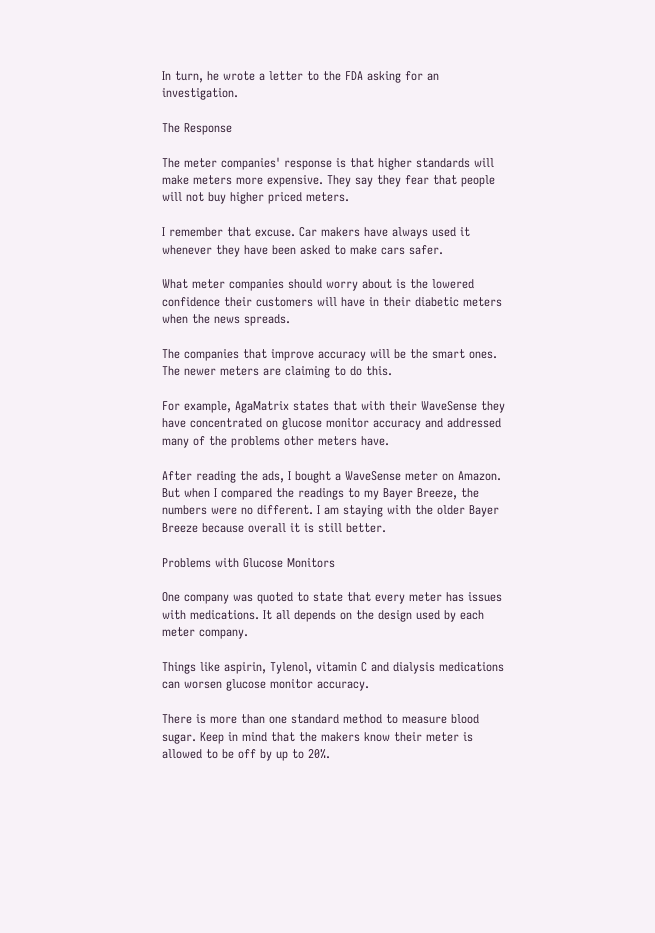In turn, he wrote a letter to the FDA asking for an investigation.

The Response

The meter companies' response is that higher standards will make meters more expensive. They say they fear that people will not buy higher priced meters.

I remember that excuse. Car makers have always used it whenever they have been asked to make cars safer.

What meter companies should worry about is the lowered confidence their customers will have in their diabetic meters when the news spreads.

The companies that improve accuracy will be the smart ones. The newer meters are claiming to do this.

For example, AgaMatrix states that with their WaveSense they have concentrated on glucose monitor accuracy and addressed many of the problems other meters have.

After reading the ads, I bought a WaveSense meter on Amazon. But when I compared the readings to my Bayer Breeze, the numbers were no different. I am staying with the older Bayer Breeze because overall it is still better.

Problems with Glucose Monitors

One company was quoted to state that every meter has issues with medications. It all depends on the design used by each meter company.

Things like aspirin, Tylenol, vitamin C and dialysis medications can worsen glucose monitor accuracy.

There is more than one standard method to measure blood sugar. Keep in mind that the makers know their meter is allowed to be off by up to 20%.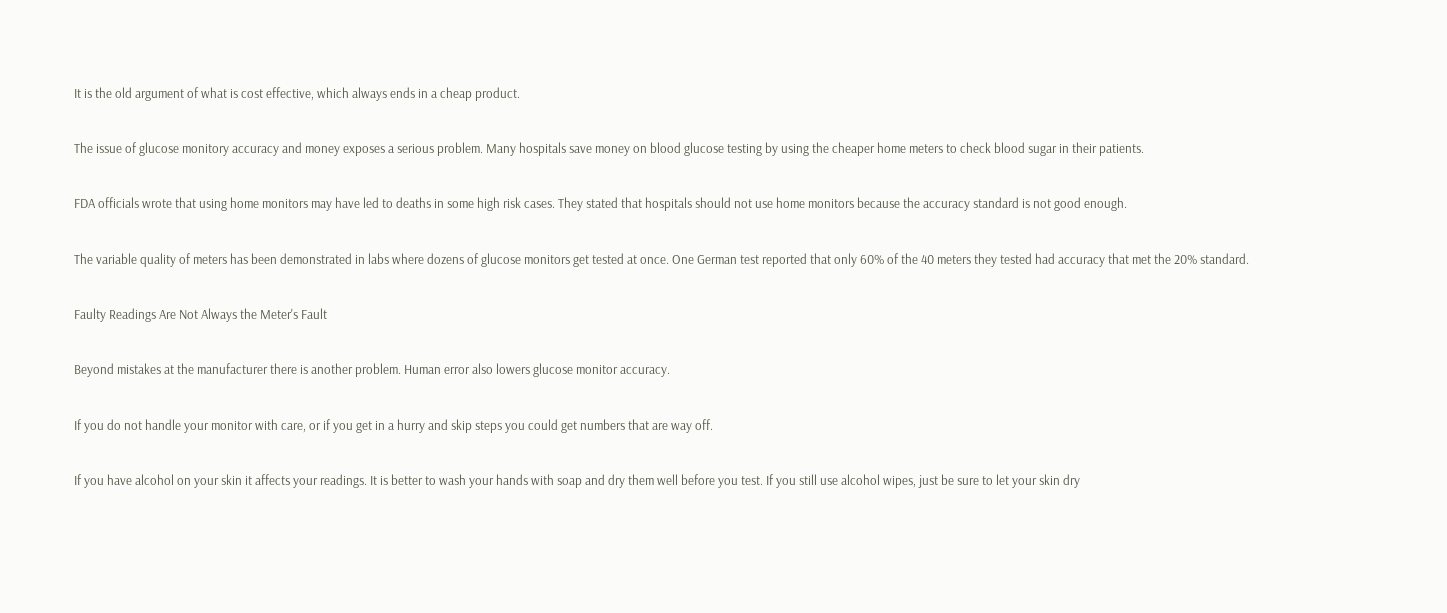It is the old argument of what is cost effective, which always ends in a cheap product.

The issue of glucose monitory accuracy and money exposes a serious problem. Many hospitals save money on blood glucose testing by using the cheaper home meters to check blood sugar in their patients.

FDA officials wrote that using home monitors may have led to deaths in some high risk cases. They stated that hospitals should not use home monitors because the accuracy standard is not good enough.

The variable quality of meters has been demonstrated in labs where dozens of glucose monitors get tested at once. One German test reported that only 60% of the 40 meters they tested had accuracy that met the 20% standard.

Faulty Readings Are Not Always the Meter's Fault

Beyond mistakes at the manufacturer there is another problem. Human error also lowers glucose monitor accuracy.

If you do not handle your monitor with care, or if you get in a hurry and skip steps you could get numbers that are way off.

If you have alcohol on your skin it affects your readings. It is better to wash your hands with soap and dry them well before you test. If you still use alcohol wipes, just be sure to let your skin dry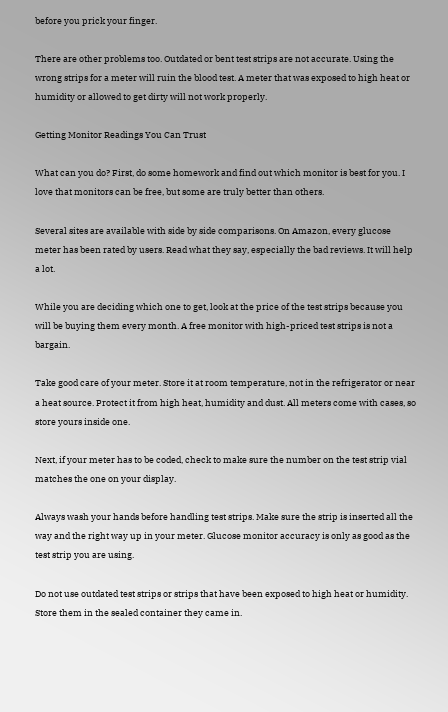before you prick your finger.

There are other problems too. Outdated or bent test strips are not accurate. Using the wrong strips for a meter will ruin the blood test. A meter that was exposed to high heat or humidity or allowed to get dirty will not work properly.

Getting Monitor Readings You Can Trust

What can you do? First, do some homework and find out which monitor is best for you. I love that monitors can be free, but some are truly better than others.

Several sites are available with side by side comparisons. On Amazon, every glucose meter has been rated by users. Read what they say, especially the bad reviews. It will help a lot.

While you are deciding which one to get, look at the price of the test strips because you will be buying them every month. A free monitor with high-priced test strips is not a bargain.

Take good care of your meter. Store it at room temperature, not in the refrigerator or near a heat source. Protect it from high heat, humidity and dust. All meters come with cases, so store yours inside one.

Next, if your meter has to be coded, check to make sure the number on the test strip vial matches the one on your display.

Always wash your hands before handling test strips. Make sure the strip is inserted all the way and the right way up in your meter. Glucose monitor accuracy is only as good as the test strip you are using.

Do not use outdated test strips or strips that have been exposed to high heat or humidity. Store them in the sealed container they came in.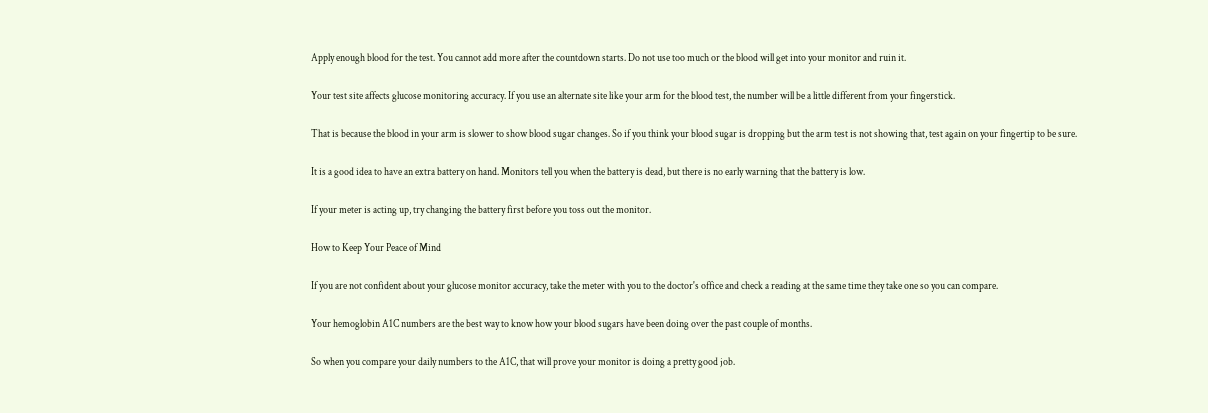Apply enough blood for the test. You cannot add more after the countdown starts. Do not use too much or the blood will get into your monitor and ruin it.

Your test site affects glucose monitoring accuracy. If you use an alternate site like your arm for the blood test, the number will be a little different from your fingerstick.

That is because the blood in your arm is slower to show blood sugar changes. So if you think your blood sugar is dropping but the arm test is not showing that, test again on your fingertip to be sure.

It is a good idea to have an extra battery on hand. Monitors tell you when the battery is dead, but there is no early warning that the battery is low.

If your meter is acting up, try changing the battery first before you toss out the monitor.

How to Keep Your Peace of Mind

If you are not confident about your glucose monitor accuracy, take the meter with you to the doctor's office and check a reading at the same time they take one so you can compare.

Your hemoglobin A1C numbers are the best way to know how your blood sugars have been doing over the past couple of months.

So when you compare your daily numbers to the A1C, that will prove your monitor is doing a pretty good job.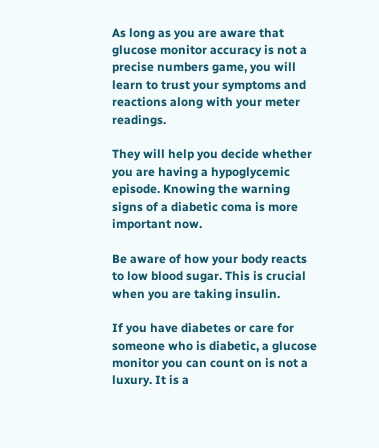As long as you are aware that glucose monitor accuracy is not a precise numbers game, you will learn to trust your symptoms and reactions along with your meter readings.

They will help you decide whether you are having a hypoglycemic episode. Knowing the warning signs of a diabetic coma is more important now.

Be aware of how your body reacts to low blood sugar. This is crucial when you are taking insulin.

If you have diabetes or care for someone who is diabetic, a glucose monitor you can count on is not a luxury. It is a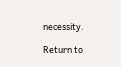necessity.

Return to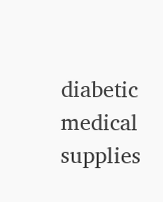diabetic medical supplies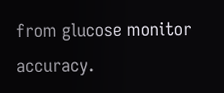from glucose monitor accuracy.